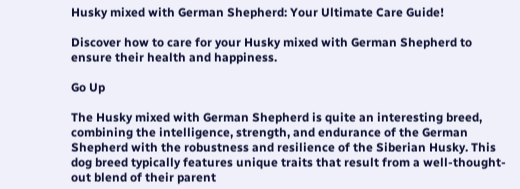Husky mixed with German Shepherd: Your Ultimate Care Guide!

Discover how to care for your Husky mixed with German Shepherd to ensure their health and happiness.

Go Up

The Husky mixed with German Shepherd is quite an interesting breed, combining the intelligence, strength, and endurance of the German Shepherd with the robustness and resilience of the Siberian Husky. This dog breed typically features unique traits that result from a well-thought-out blend of their parent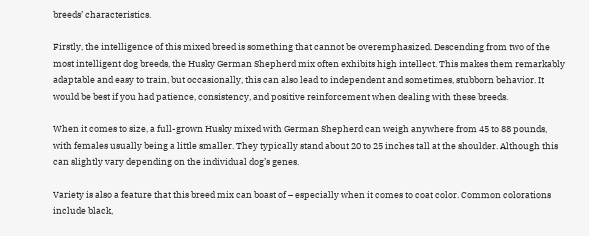breeds’ characteristics.

Firstly, the intelligence of this mixed breed is something that cannot be overemphasized. Descending from two of the most intelligent dog breeds, the Husky German Shepherd mix often exhibits high intellect. This makes them remarkably adaptable and easy to train, but occasionally, this can also lead to independent and sometimes, stubborn behavior. It would be best if you had patience, consistency, and positive reinforcement when dealing with these breeds.

When it comes to size, a full-grown Husky mixed with German Shepherd can weigh anywhere from 45 to 88 pounds, with females usually being a little smaller. They typically stand about 20 to 25 inches tall at the shoulder. Although this can slightly vary depending on the individual dog’s genes.

Variety is also a feature that this breed mix can boast of – especially when it comes to coat color. Common colorations include black,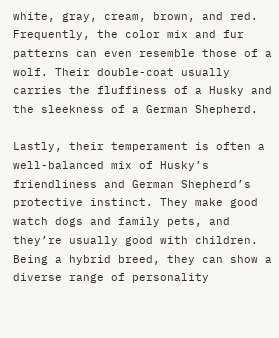white, gray, cream, brown, and red. Frequently, the color mix and fur patterns can even resemble those of a wolf. Their double-coat usually carries the fluffiness of a Husky and the sleekness of a German Shepherd.

Lastly, their temperament is often a well-balanced mix of Husky’s friendliness and German Shepherd’s protective instinct. They make good watch dogs and family pets, and they’re usually good with children. Being a hybrid breed, they can show a diverse range of personality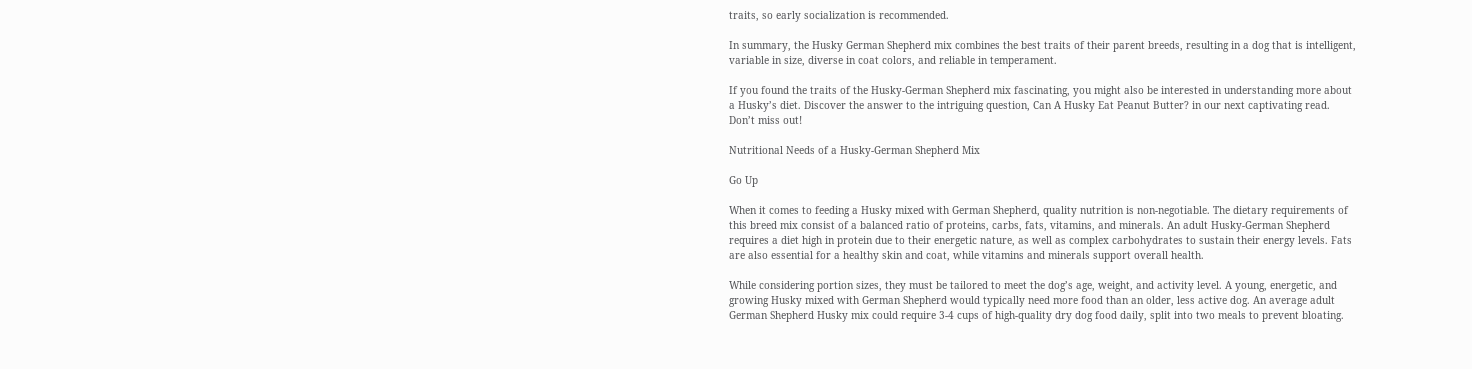traits, so early socialization is recommended.

In summary, the Husky German Shepherd mix combines the best traits of their parent breeds, resulting in a dog that is intelligent, variable in size, diverse in coat colors, and reliable in temperament.

If you found the traits of the Husky-German Shepherd mix fascinating, you might also be interested in understanding more about a Husky’s diet. Discover the answer to the intriguing question, Can A Husky Eat Peanut Butter? in our next captivating read. Don’t miss out!

Nutritional Needs of a Husky-German Shepherd Mix

Go Up

When it comes to feeding a Husky mixed with German Shepherd, quality nutrition is non-negotiable. The dietary requirements of this breed mix consist of a balanced ratio of proteins, carbs, fats, vitamins, and minerals. An adult Husky-German Shepherd requires a diet high in protein due to their energetic nature, as well as complex carbohydrates to sustain their energy levels. Fats are also essential for a healthy skin and coat, while vitamins and minerals support overall health.

While considering portion sizes, they must be tailored to meet the dog’s age, weight, and activity level. A young, energetic, and growing Husky mixed with German Shepherd would typically need more food than an older, less active dog. An average adult German Shepherd Husky mix could require 3-4 cups of high-quality dry dog food daily, split into two meals to prevent bloating.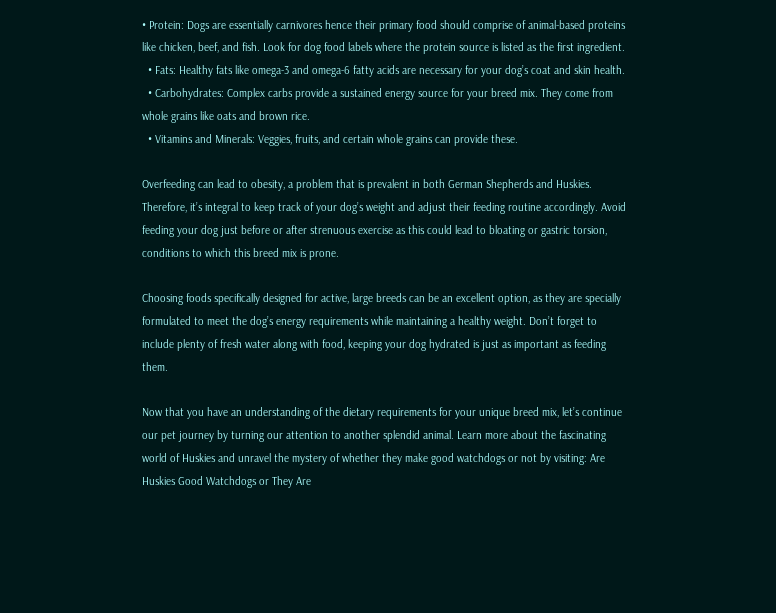• Protein: Dogs are essentially carnivores hence their primary food should comprise of animal-based proteins like chicken, beef, and fish. Look for dog food labels where the protein source is listed as the first ingredient.
  • Fats: Healthy fats like omega-3 and omega-6 fatty acids are necessary for your dog’s coat and skin health.
  • Carbohydrates: Complex carbs provide a sustained energy source for your breed mix. They come from whole grains like oats and brown rice.
  • Vitamins and Minerals: Veggies, fruits, and certain whole grains can provide these.

Overfeeding can lead to obesity, a problem that is prevalent in both German Shepherds and Huskies. Therefore, it’s integral to keep track of your dog’s weight and adjust their feeding routine accordingly. Avoid feeding your dog just before or after strenuous exercise as this could lead to bloating or gastric torsion, conditions to which this breed mix is prone.

Choosing foods specifically designed for active, large breeds can be an excellent option, as they are specially formulated to meet the dog’s energy requirements while maintaining a healthy weight. Don’t forget to include plenty of fresh water along with food, keeping your dog hydrated is just as important as feeding them.

Now that you have an understanding of the dietary requirements for your unique breed mix, let’s continue our pet journey by turning our attention to another splendid animal. Learn more about the fascinating world of Huskies and unravel the mystery of whether they make good watchdogs or not by visiting: Are Huskies Good Watchdogs or They Are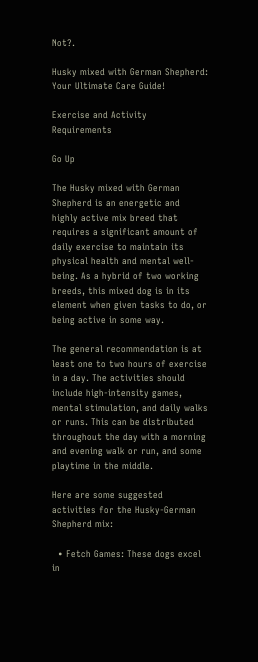Not?.

Husky mixed with German Shepherd: Your Ultimate Care Guide!

Exercise and Activity Requirements

Go Up

The Husky mixed with German Shepherd is an energetic and highly active mix breed that requires a significant amount of daily exercise to maintain its physical health and mental well-being. As a hybrid of two working breeds, this mixed dog is in its element when given tasks to do, or being active in some way.

The general recommendation is at least one to two hours of exercise in a day. The activities should include high-intensity games, mental stimulation, and daily walks or runs. This can be distributed throughout the day with a morning and evening walk or run, and some playtime in the middle.

Here are some suggested activities for the Husky-German Shepherd mix:

  • Fetch Games: These dogs excel in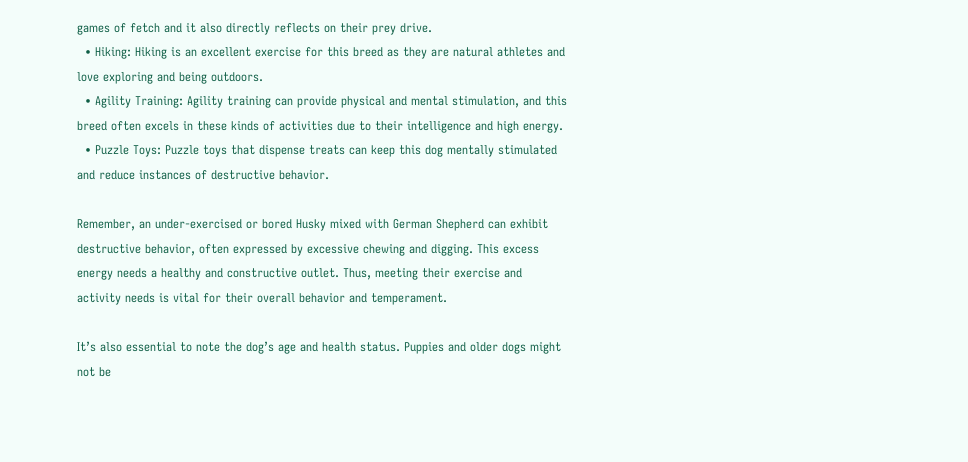games of fetch and it also directly reflects on their prey drive.
  • Hiking: Hiking is an excellent exercise for this breed as they are natural athletes and love exploring and being outdoors.
  • Agility Training: Agility training can provide physical and mental stimulation, and this breed often excels in these kinds of activities due to their intelligence and high energy.
  • Puzzle Toys: Puzzle toys that dispense treats can keep this dog mentally stimulated and reduce instances of destructive behavior.

Remember, an under-exercised or bored Husky mixed with German Shepherd can exhibit destructive behavior, often expressed by excessive chewing and digging. This excess energy needs a healthy and constructive outlet. Thus, meeting their exercise and activity needs is vital for their overall behavior and temperament.

It’s also essential to note the dog’s age and health status. Puppies and older dogs might not be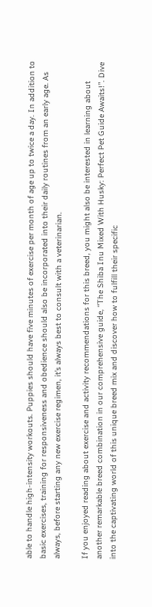able to handle high-intensity workouts. Puppies should have five minutes of exercise per month of age up to twice a day. In addition to basic exercises, training for responsiveness and obedience should also be incorporated into their daily routines from an early age. As always, before starting any new exercise regimen, it’s always best to consult with a veterinarian.

If you enjoyed reading about exercise and activity recommendations for this breed, you might also be interested in learning about another remarkable breed combination in our comprehensive guide, “The Shiba Inu Mixed With Husky: Perfect Pet Guide Awaits!”. Dive into the captivating world of this unique breed mix and discover how to fulfill their specific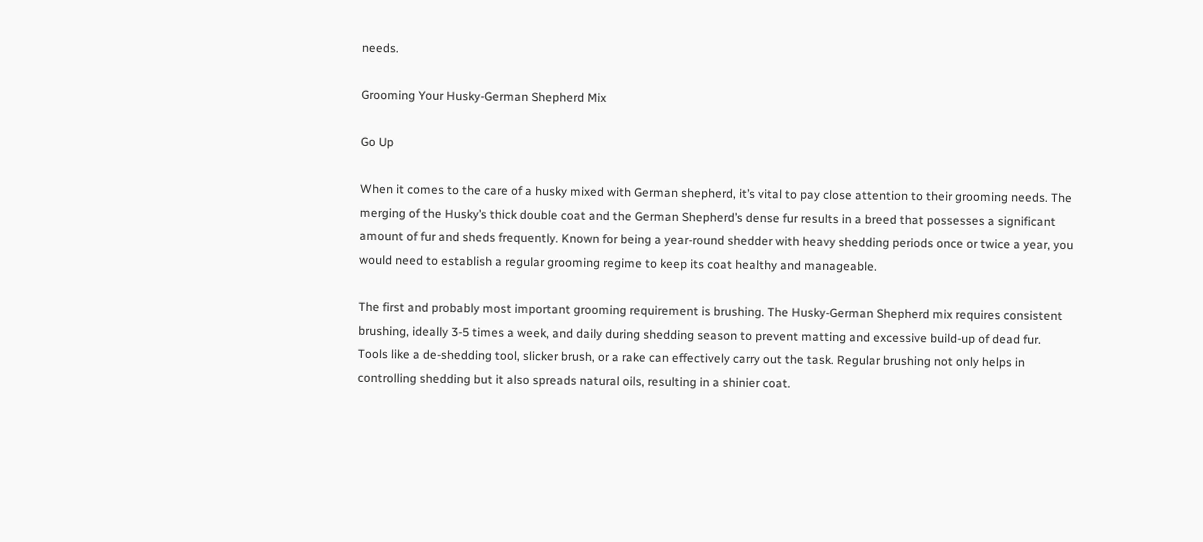needs.

Grooming Your Husky-German Shepherd Mix

Go Up

When it comes to the care of a husky mixed with German shepherd, it’s vital to pay close attention to their grooming needs. The merging of the Husky’s thick double coat and the German Shepherd’s dense fur results in a breed that possesses a significant amount of fur and sheds frequently. Known for being a year-round shedder with heavy shedding periods once or twice a year, you would need to establish a regular grooming regime to keep its coat healthy and manageable.

The first and probably most important grooming requirement is brushing. The Husky-German Shepherd mix requires consistent brushing, ideally 3-5 times a week, and daily during shedding season to prevent matting and excessive build-up of dead fur. Tools like a de-shedding tool, slicker brush, or a rake can effectively carry out the task. Regular brushing not only helps in controlling shedding but it also spreads natural oils, resulting in a shinier coat.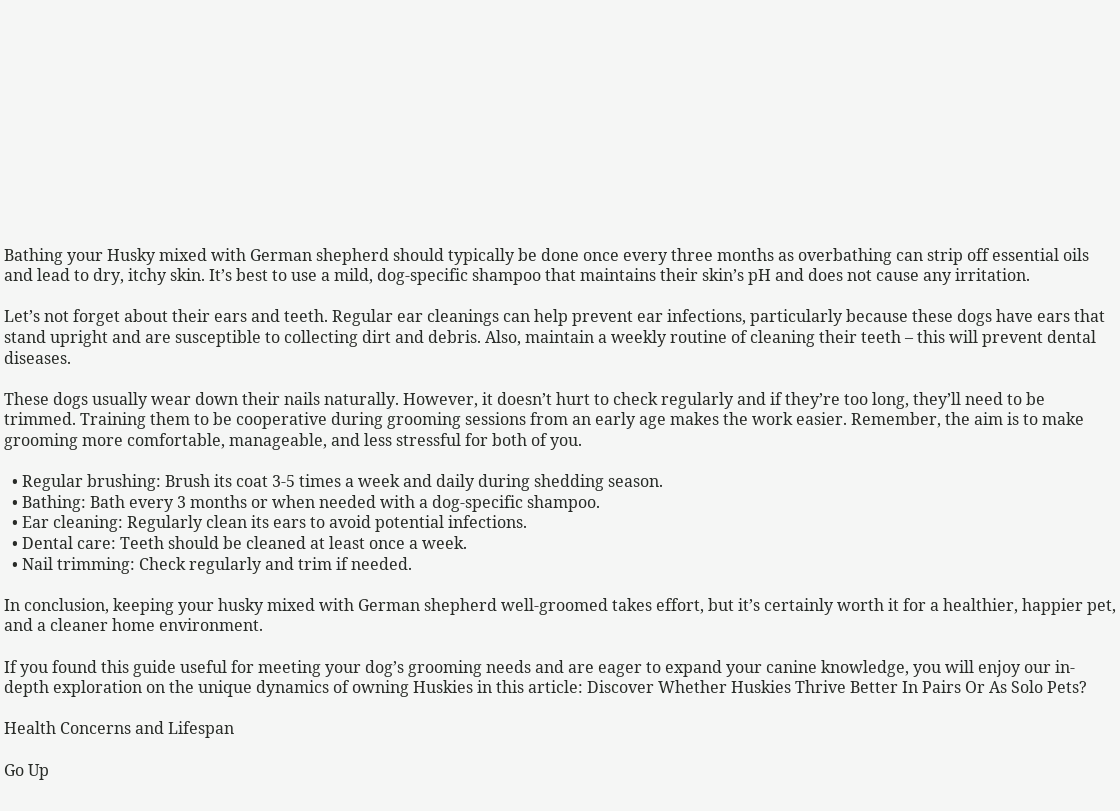Bathing your Husky mixed with German shepherd should typically be done once every three months as overbathing can strip off essential oils and lead to dry, itchy skin. It’s best to use a mild, dog-specific shampoo that maintains their skin’s pH and does not cause any irritation.

Let’s not forget about their ears and teeth. Regular ear cleanings can help prevent ear infections, particularly because these dogs have ears that stand upright and are susceptible to collecting dirt and debris. Also, maintain a weekly routine of cleaning their teeth – this will prevent dental diseases.

These dogs usually wear down their nails naturally. However, it doesn’t hurt to check regularly and if they’re too long, they’ll need to be trimmed. Training them to be cooperative during grooming sessions from an early age makes the work easier. Remember, the aim is to make grooming more comfortable, manageable, and less stressful for both of you.

  • Regular brushing: Brush its coat 3-5 times a week and daily during shedding season.
  • Bathing: Bath every 3 months or when needed with a dog-specific shampoo.
  • Ear cleaning: Regularly clean its ears to avoid potential infections.
  • Dental care: Teeth should be cleaned at least once a week.
  • Nail trimming: Check regularly and trim if needed.

In conclusion, keeping your husky mixed with German shepherd well-groomed takes effort, but it’s certainly worth it for a healthier, happier pet, and a cleaner home environment.

If you found this guide useful for meeting your dog’s grooming needs and are eager to expand your canine knowledge, you will enjoy our in-depth exploration on the unique dynamics of owning Huskies in this article: Discover Whether Huskies Thrive Better In Pairs Or As Solo Pets?

Health Concerns and Lifespan

Go Up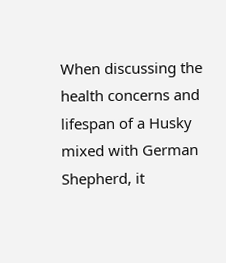When discussing the health concerns and lifespan of a Husky mixed with German Shepherd, it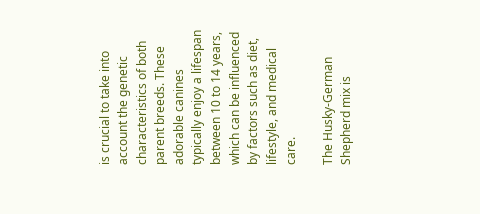is crucial to take into account the genetic characteristics of both parent breeds. These adorable canines typically enjoy a lifespan between 10 to 14 years, which can be influenced by factors such as diet, lifestyle, and medical care.

The Husky-German Shepherd mix is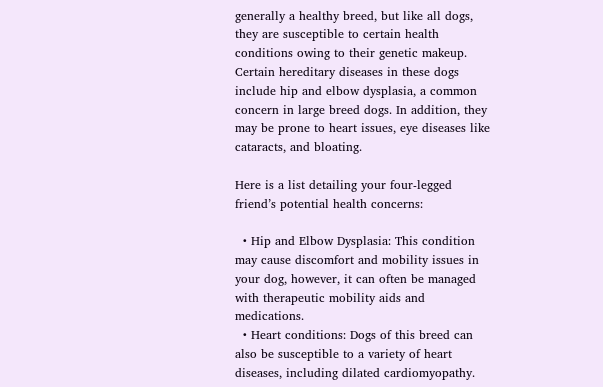generally a healthy breed, but like all dogs, they are susceptible to certain health conditions owing to their genetic makeup. Certain hereditary diseases in these dogs include hip and elbow dysplasia, a common concern in large breed dogs. In addition, they may be prone to heart issues, eye diseases like cataracts, and bloating.

Here is a list detailing your four-legged friend’s potential health concerns:

  • Hip and Elbow Dysplasia: This condition may cause discomfort and mobility issues in your dog, however, it can often be managed with therapeutic mobility aids and medications.
  • Heart conditions: Dogs of this breed can also be susceptible to a variety of heart diseases, including dilated cardiomyopathy.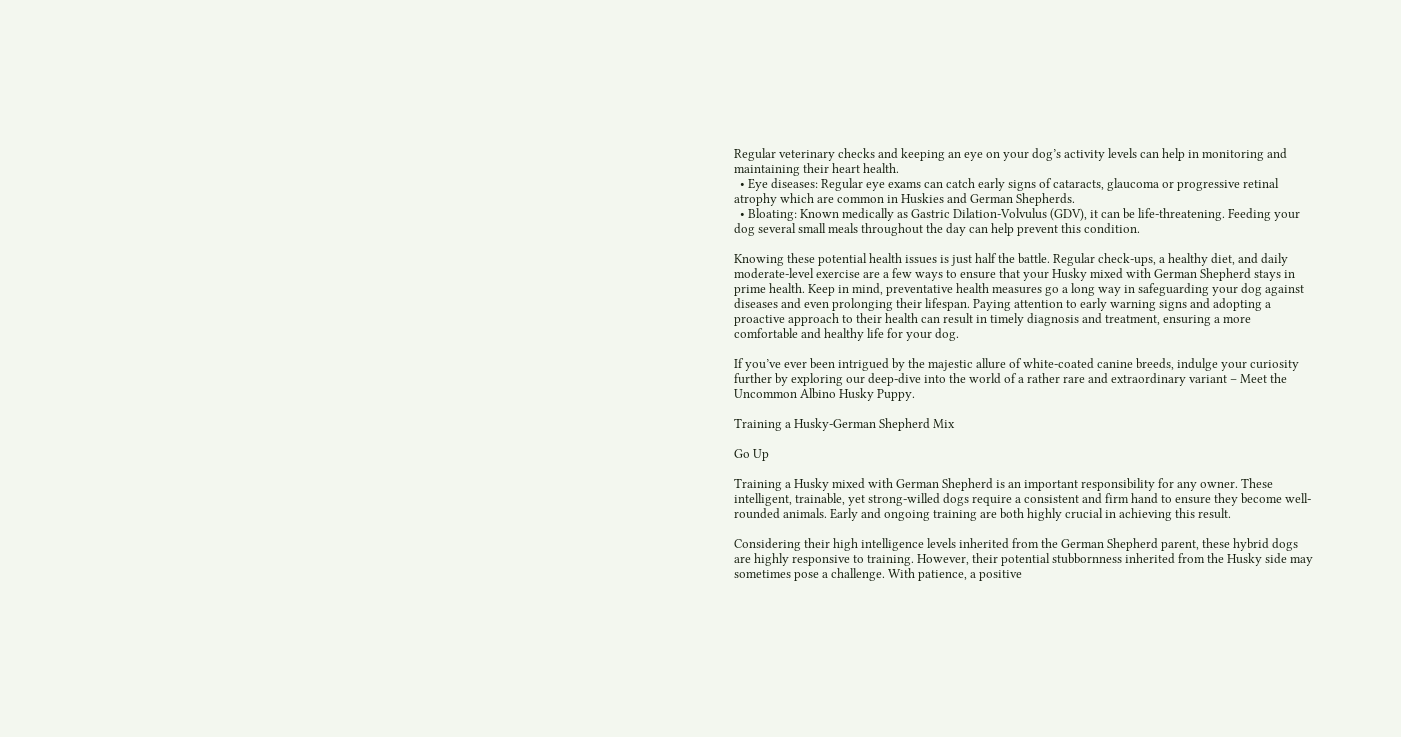Regular veterinary checks and keeping an eye on your dog’s activity levels can help in monitoring and maintaining their heart health.
  • Eye diseases: Regular eye exams can catch early signs of cataracts, glaucoma or progressive retinal atrophy which are common in Huskies and German Shepherds.
  • Bloating: Known medically as Gastric Dilation-Volvulus (GDV), it can be life-threatening. Feeding your dog several small meals throughout the day can help prevent this condition.

Knowing these potential health issues is just half the battle. Regular check-ups, a healthy diet, and daily moderate-level exercise are a few ways to ensure that your Husky mixed with German Shepherd stays in prime health. Keep in mind, preventative health measures go a long way in safeguarding your dog against diseases and even prolonging their lifespan. Paying attention to early warning signs and adopting a proactive approach to their health can result in timely diagnosis and treatment, ensuring a more comfortable and healthy life for your dog.

If you’ve ever been intrigued by the majestic allure of white-coated canine breeds, indulge your curiosity further by exploring our deep-dive into the world of a rather rare and extraordinary variant – Meet the Uncommon Albino Husky Puppy.

Training a Husky-German Shepherd Mix

Go Up

Training a Husky mixed with German Shepherd is an important responsibility for any owner. These intelligent, trainable, yet strong-willed dogs require a consistent and firm hand to ensure they become well-rounded animals. Early and ongoing training are both highly crucial in achieving this result.

Considering their high intelligence levels inherited from the German Shepherd parent, these hybrid dogs are highly responsive to training. However, their potential stubbornness inherited from the Husky side may sometimes pose a challenge. With patience, a positive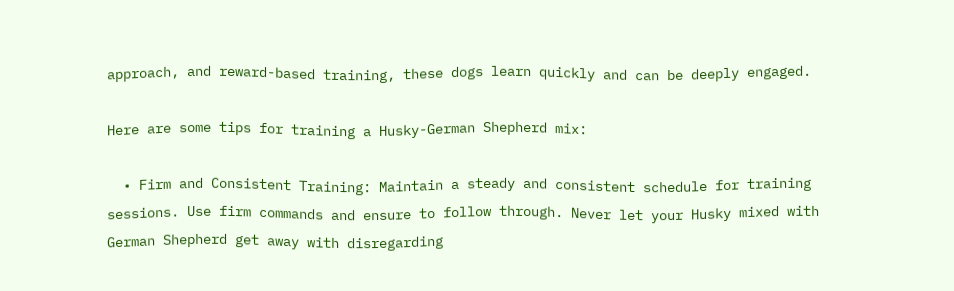approach, and reward-based training, these dogs learn quickly and can be deeply engaged.

Here are some tips for training a Husky-German Shepherd mix:

  • Firm and Consistent Training: Maintain a steady and consistent schedule for training sessions. Use firm commands and ensure to follow through. Never let your Husky mixed with German Shepherd get away with disregarding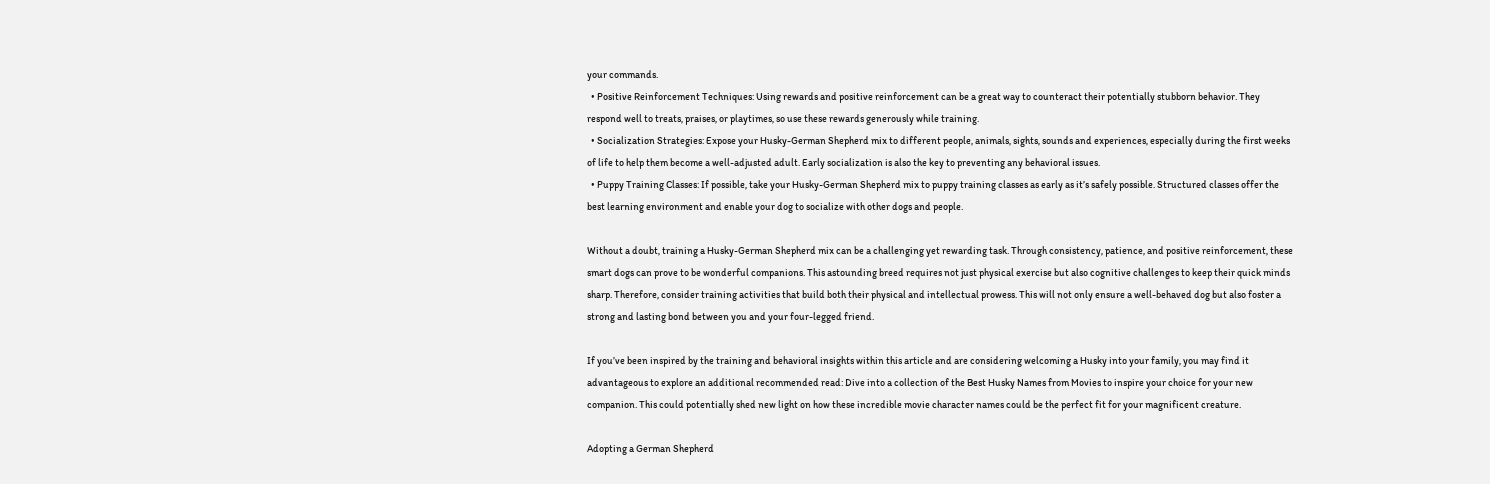your commands.
  • Positive Reinforcement Techniques: Using rewards and positive reinforcement can be a great way to counteract their potentially stubborn behavior. They respond well to treats, praises, or playtimes, so use these rewards generously while training.
  • Socialization Strategies: Expose your Husky-German Shepherd mix to different people, animals, sights, sounds and experiences, especially during the first weeks of life to help them become a well-adjusted adult. Early socialization is also the key to preventing any behavioral issues.
  • Puppy Training Classes: If possible, take your Husky-German Shepherd mix to puppy training classes as early as it’s safely possible. Structured classes offer the best learning environment and enable your dog to socialize with other dogs and people.

Without a doubt, training a Husky-German Shepherd mix can be a challenging yet rewarding task. Through consistency, patience, and positive reinforcement, these smart dogs can prove to be wonderful companions. This astounding breed requires not just physical exercise but also cognitive challenges to keep their quick minds sharp. Therefore, consider training activities that build both their physical and intellectual prowess. This will not only ensure a well-behaved dog but also foster a strong and lasting bond between you and your four-legged friend.

If you’ve been inspired by the training and behavioral insights within this article and are considering welcoming a Husky into your family, you may find it advantageous to explore an additional recommended read: Dive into a collection of the Best Husky Names from Movies to inspire your choice for your new companion. This could potentially shed new light on how these incredible movie character names could be the perfect fit for your magnificent creature.

Adopting a German Shepherd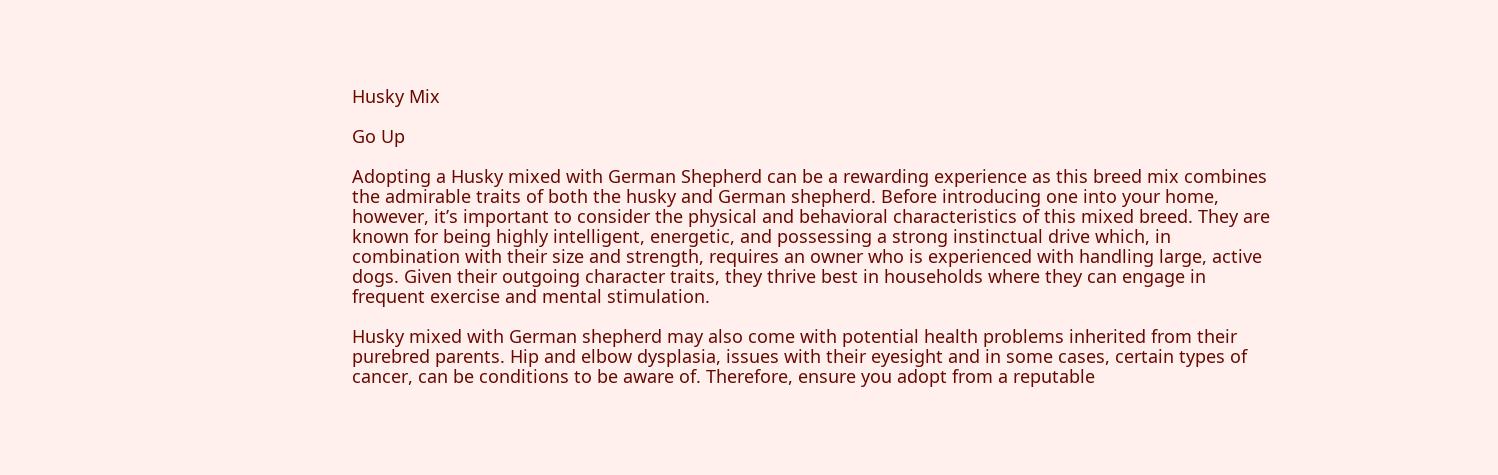Husky Mix

Go Up

Adopting a Husky mixed with German Shepherd can be a rewarding experience as this breed mix combines the admirable traits of both the husky and German shepherd. Before introducing one into your home, however, it’s important to consider the physical and behavioral characteristics of this mixed breed. They are known for being highly intelligent, energetic, and possessing a strong instinctual drive which, in combination with their size and strength, requires an owner who is experienced with handling large, active dogs. Given their outgoing character traits, they thrive best in households where they can engage in frequent exercise and mental stimulation.

Husky mixed with German shepherd may also come with potential health problems inherited from their purebred parents. Hip and elbow dysplasia, issues with their eyesight and in some cases, certain types of cancer, can be conditions to be aware of. Therefore, ensure you adopt from a reputable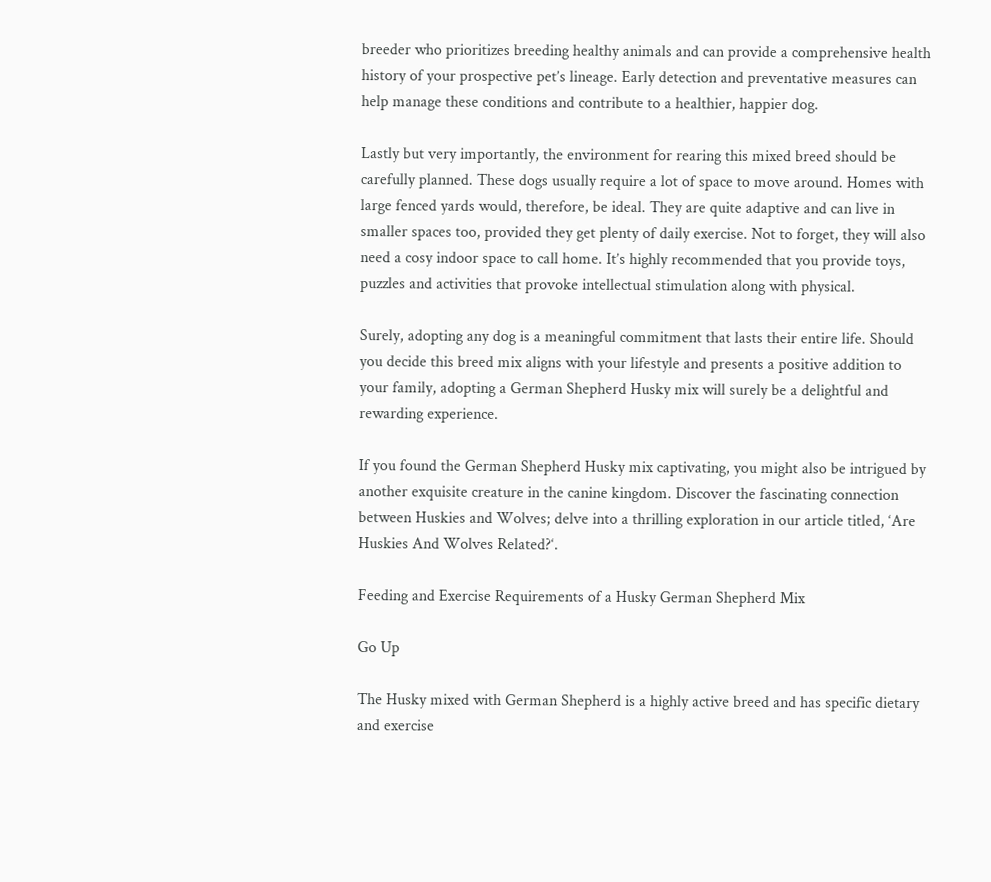breeder who prioritizes breeding healthy animals and can provide a comprehensive health history of your prospective pet’s lineage. Early detection and preventative measures can help manage these conditions and contribute to a healthier, happier dog.

Lastly but very importantly, the environment for rearing this mixed breed should be carefully planned. These dogs usually require a lot of space to move around. Homes with large fenced yards would, therefore, be ideal. They are quite adaptive and can live in smaller spaces too, provided they get plenty of daily exercise. Not to forget, they will also need a cosy indoor space to call home. It’s highly recommended that you provide toys, puzzles and activities that provoke intellectual stimulation along with physical.

Surely, adopting any dog is a meaningful commitment that lasts their entire life. Should you decide this breed mix aligns with your lifestyle and presents a positive addition to your family, adopting a German Shepherd Husky mix will surely be a delightful and rewarding experience.

If you found the German Shepherd Husky mix captivating, you might also be intrigued by another exquisite creature in the canine kingdom. Discover the fascinating connection between Huskies and Wolves; delve into a thrilling exploration in our article titled, ‘Are Huskies And Wolves Related?‘.

Feeding and Exercise Requirements of a Husky German Shepherd Mix

Go Up

The Husky mixed with German Shepherd is a highly active breed and has specific dietary and exercise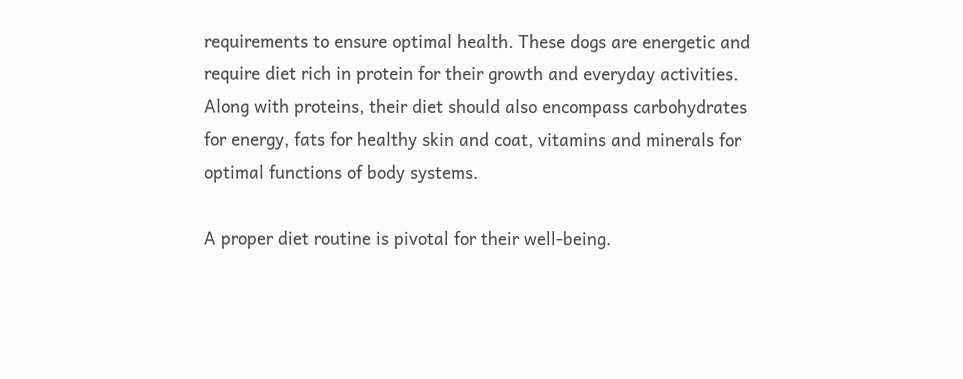requirements to ensure optimal health. These dogs are energetic and require diet rich in protein for their growth and everyday activities. Along with proteins, their diet should also encompass carbohydrates for energy, fats for healthy skin and coat, vitamins and minerals for optimal functions of body systems.

A proper diet routine is pivotal for their well-being.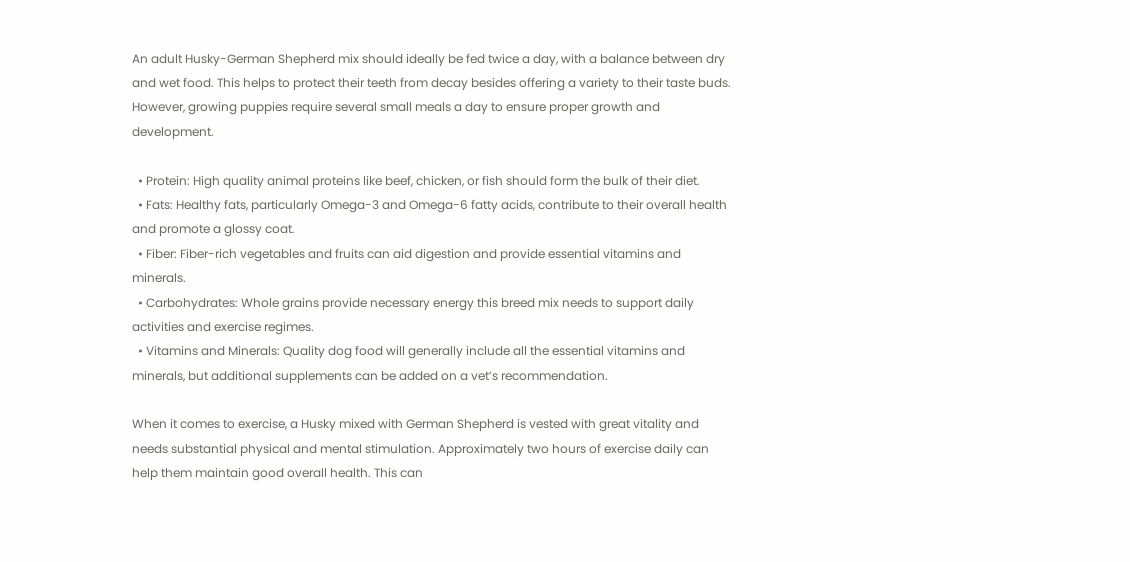An adult Husky-German Shepherd mix should ideally be fed twice a day, with a balance between dry and wet food. This helps to protect their teeth from decay besides offering a variety to their taste buds. However, growing puppies require several small meals a day to ensure proper growth and development.

  • Protein: High quality animal proteins like beef, chicken, or fish should form the bulk of their diet.
  • Fats: Healthy fats, particularly Omega-3 and Omega-6 fatty acids, contribute to their overall health and promote a glossy coat.
  • Fiber: Fiber-rich vegetables and fruits can aid digestion and provide essential vitamins and minerals.
  • Carbohydrates: Whole grains provide necessary energy this breed mix needs to support daily activities and exercise regimes.
  • Vitamins and Minerals: Quality dog food will generally include all the essential vitamins and minerals, but additional supplements can be added on a vet’s recommendation.

When it comes to exercise, a Husky mixed with German Shepherd is vested with great vitality and needs substantial physical and mental stimulation. Approximately two hours of exercise daily can help them maintain good overall health. This can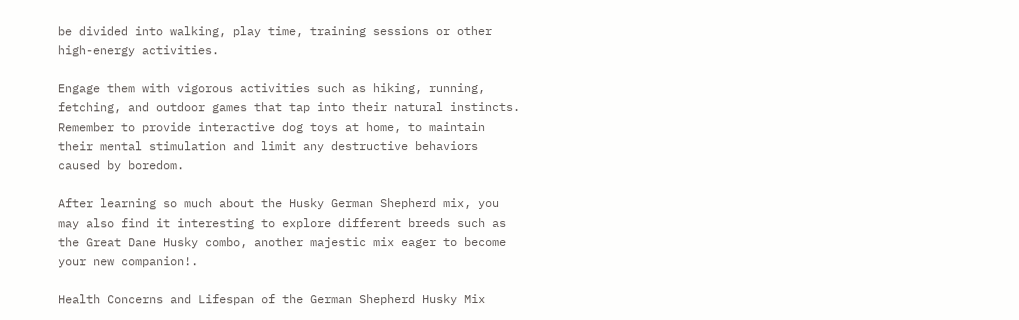be divided into walking, play time, training sessions or other high-energy activities.

Engage them with vigorous activities such as hiking, running, fetching, and outdoor games that tap into their natural instincts. Remember to provide interactive dog toys at home, to maintain their mental stimulation and limit any destructive behaviors caused by boredom.

After learning so much about the Husky German Shepherd mix, you may also find it interesting to explore different breeds such as the Great Dane Husky combo, another majestic mix eager to become your new companion!.

Health Concerns and Lifespan of the German Shepherd Husky Mix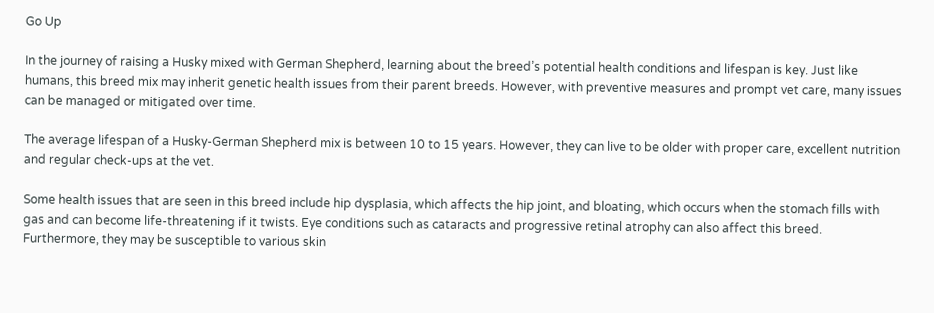Go Up

In the journey of raising a Husky mixed with German Shepherd, learning about the breed’s potential health conditions and lifespan is key. Just like humans, this breed mix may inherit genetic health issues from their parent breeds. However, with preventive measures and prompt vet care, many issues can be managed or mitigated over time.

The average lifespan of a Husky-German Shepherd mix is between 10 to 15 years. However, they can live to be older with proper care, excellent nutrition and regular check-ups at the vet.

Some health issues that are seen in this breed include hip dysplasia, which affects the hip joint, and bloating, which occurs when the stomach fills with gas and can become life-threatening if it twists. Eye conditions such as cataracts and progressive retinal atrophy can also affect this breed. Furthermore, they may be susceptible to various skin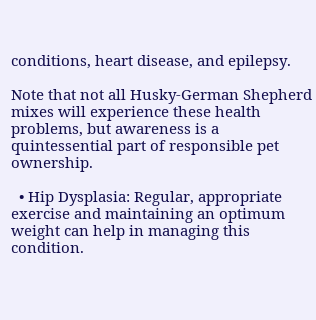conditions, heart disease, and epilepsy.

Note that not all Husky-German Shepherd mixes will experience these health problems, but awareness is a quintessential part of responsible pet ownership.

  • Hip Dysplasia: Regular, appropriate exercise and maintaining an optimum weight can help in managing this condition.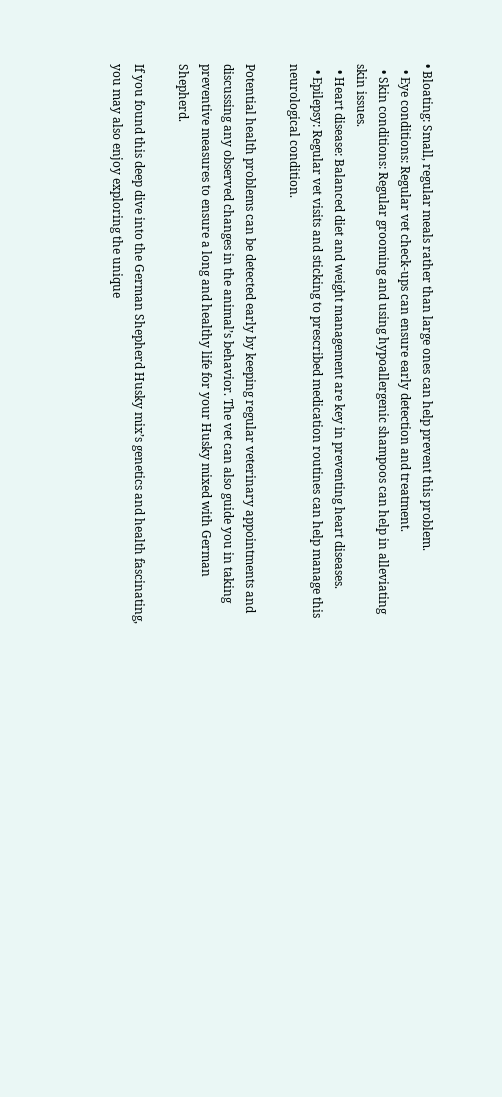• Bloating: Small, regular meals rather than large ones can help prevent this problem.
  • Eye conditions: Regular vet check-ups can ensure early detection and treatment.
  • Skin conditions: Regular grooming and using hypoallergenic shampoos can help in alleviating skin issues.
  • Heart disease: Balanced diet and weight management are key in preventing heart diseases.
  • Epilepsy: Regular vet visits and sticking to prescribed medication routines can help manage this neurological condition.

Potential health problems can be detected early by keeping regular veterinary appointments and discussing any observed changes in the animal’s behavior. The vet can also guide you in taking preventive measures to ensure a long and healthy life for your Husky mixed with German Shepherd.

If you found this deep dive into the German Shepherd Husky mix’s genetics and health fascinating, you may also enjoy exploring the unique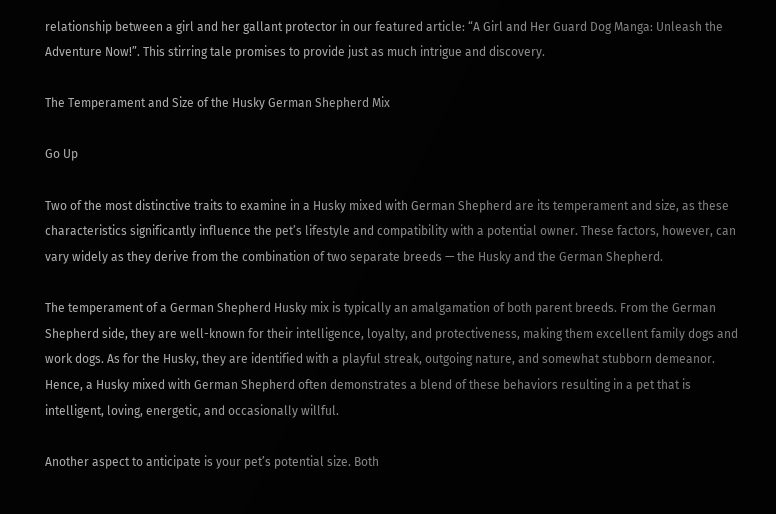relationship between a girl and her gallant protector in our featured article: “A Girl and Her Guard Dog Manga: Unleash the Adventure Now!”. This stirring tale promises to provide just as much intrigue and discovery.

The Temperament and Size of the Husky German Shepherd Mix

Go Up

Two of the most distinctive traits to examine in a Husky mixed with German Shepherd are its temperament and size, as these characteristics significantly influence the pet’s lifestyle and compatibility with a potential owner. These factors, however, can vary widely as they derive from the combination of two separate breeds — the Husky and the German Shepherd.

The temperament of a German Shepherd Husky mix is typically an amalgamation of both parent breeds. From the German Shepherd side, they are well-known for their intelligence, loyalty, and protectiveness, making them excellent family dogs and work dogs. As for the Husky, they are identified with a playful streak, outgoing nature, and somewhat stubborn demeanor. Hence, a Husky mixed with German Shepherd often demonstrates a blend of these behaviors resulting in a pet that is intelligent, loving, energetic, and occasionally willful.

Another aspect to anticipate is your pet’s potential size. Both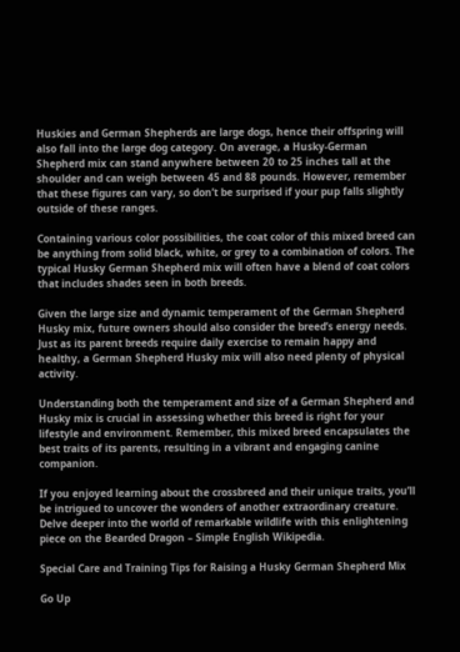Huskies and German Shepherds are large dogs, hence their offspring will also fall into the large dog category. On average, a Husky-German Shepherd mix can stand anywhere between 20 to 25 inches tall at the shoulder and can weigh between 45 and 88 pounds. However, remember that these figures can vary, so don’t be surprised if your pup falls slightly outside of these ranges.

Containing various color possibilities, the coat color of this mixed breed can be anything from solid black, white, or grey to a combination of colors. The typical Husky German Shepherd mix will often have a blend of coat colors that includes shades seen in both breeds.

Given the large size and dynamic temperament of the German Shepherd Husky mix, future owners should also consider the breed’s energy needs. Just as its parent breeds require daily exercise to remain happy and healthy, a German Shepherd Husky mix will also need plenty of physical activity.

Understanding both the temperament and size of a German Shepherd and Husky mix is crucial in assessing whether this breed is right for your lifestyle and environment. Remember, this mixed breed encapsulates the best traits of its parents, resulting in a vibrant and engaging canine companion.

If you enjoyed learning about the crossbreed and their unique traits, you’ll be intrigued to uncover the wonders of another extraordinary creature. Delve deeper into the world of remarkable wildlife with this enlightening piece on the Bearded Dragon – Simple English Wikipedia.

Special Care and Training Tips for Raising a Husky German Shepherd Mix

Go Up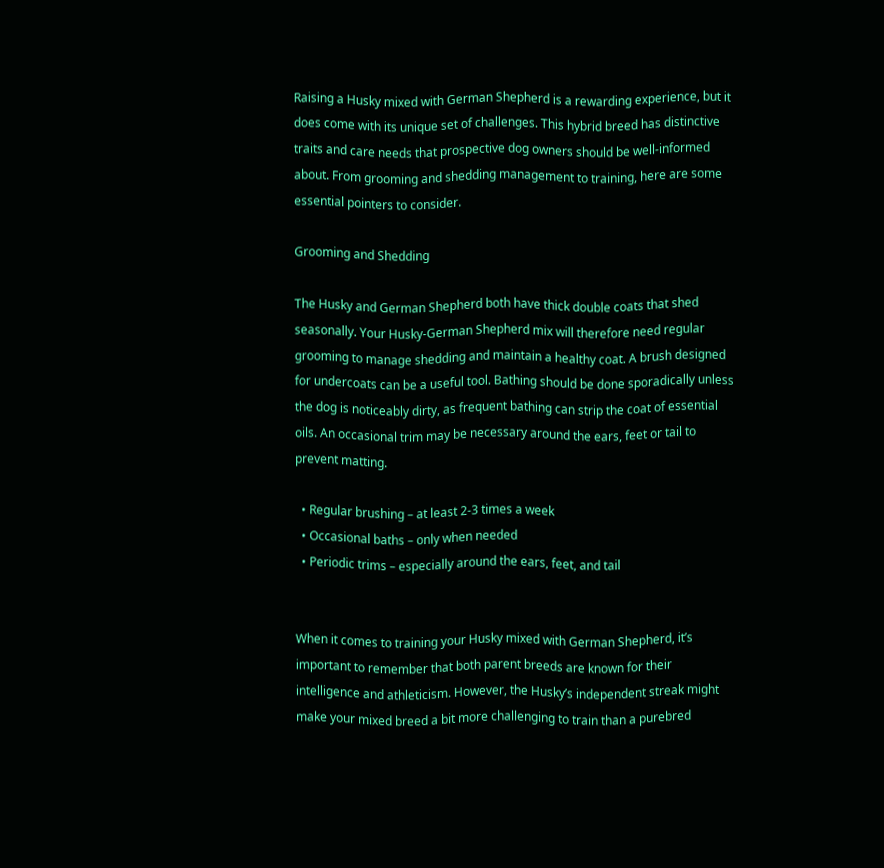Raising a Husky mixed with German Shepherd is a rewarding experience, but it does come with its unique set of challenges. This hybrid breed has distinctive traits and care needs that prospective dog owners should be well-informed about. From grooming and shedding management to training, here are some essential pointers to consider.

Grooming and Shedding

The Husky and German Shepherd both have thick double coats that shed seasonally. Your Husky-German Shepherd mix will therefore need regular grooming to manage shedding and maintain a healthy coat. A brush designed for undercoats can be a useful tool. Bathing should be done sporadically unless the dog is noticeably dirty, as frequent bathing can strip the coat of essential oils. An occasional trim may be necessary around the ears, feet or tail to prevent matting.

  • Regular brushing – at least 2-3 times a week
  • Occasional baths – only when needed
  • Periodic trims – especially around the ears, feet, and tail


When it comes to training your Husky mixed with German Shepherd, it’s important to remember that both parent breeds are known for their intelligence and athleticism. However, the Husky’s independent streak might make your mixed breed a bit more challenging to train than a purebred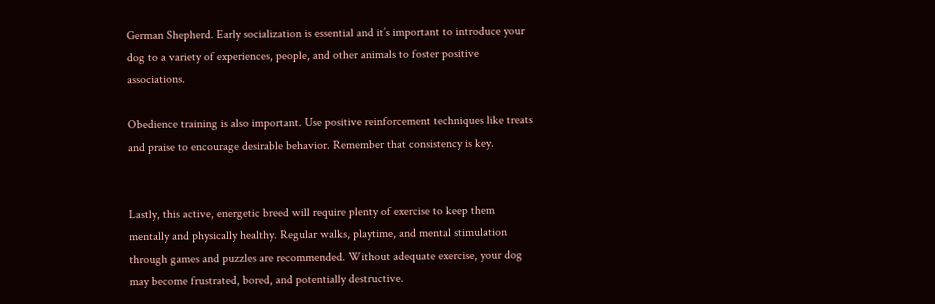German Shepherd. Early socialization is essential and it’s important to introduce your dog to a variety of experiences, people, and other animals to foster positive associations.

Obedience training is also important. Use positive reinforcement techniques like treats and praise to encourage desirable behavior. Remember that consistency is key.


Lastly, this active, energetic breed will require plenty of exercise to keep them mentally and physically healthy. Regular walks, playtime, and mental stimulation through games and puzzles are recommended. Without adequate exercise, your dog may become frustrated, bored, and potentially destructive.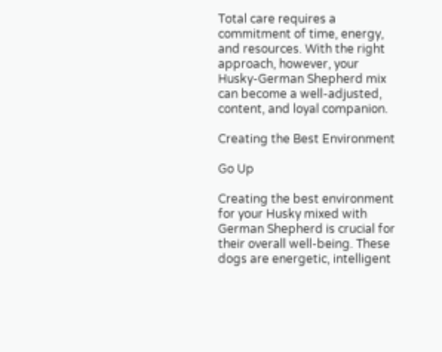Total care requires a commitment of time, energy, and resources. With the right approach, however, your Husky-German Shepherd mix can become a well-adjusted, content, and loyal companion.

Creating the Best Environment

Go Up

Creating the best environment for your Husky mixed with German Shepherd is crucial for their overall well-being. These dogs are energetic, intelligent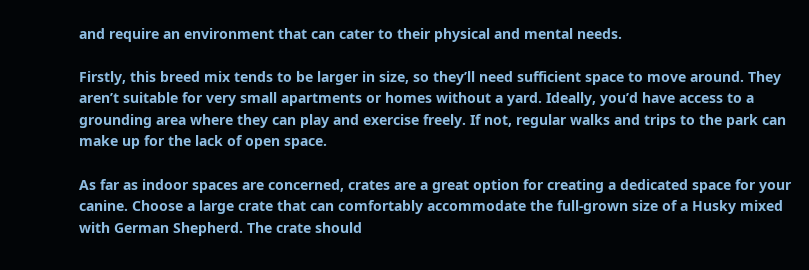and require an environment that can cater to their physical and mental needs.

Firstly, this breed mix tends to be larger in size, so they’ll need sufficient space to move around. They aren’t suitable for very small apartments or homes without a yard. Ideally, you’d have access to a grounding area where they can play and exercise freely. If not, regular walks and trips to the park can make up for the lack of open space.

As far as indoor spaces are concerned, crates are a great option for creating a dedicated space for your canine. Choose a large crate that can comfortably accommodate the full-grown size of a Husky mixed with German Shepherd. The crate should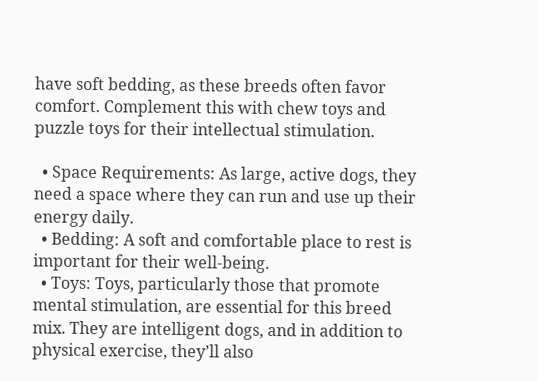have soft bedding, as these breeds often favor comfort. Complement this with chew toys and puzzle toys for their intellectual stimulation.

  • Space Requirements: As large, active dogs, they need a space where they can run and use up their energy daily.
  • Bedding: A soft and comfortable place to rest is important for their well-being.
  • Toys: Toys, particularly those that promote mental stimulation, are essential for this breed mix. They are intelligent dogs, and in addition to physical exercise, they’ll also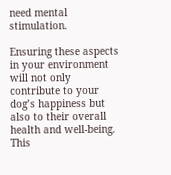need mental stimulation.

Ensuring these aspects in your environment will not only contribute to your dog’s happiness but also to their overall health and well-being. This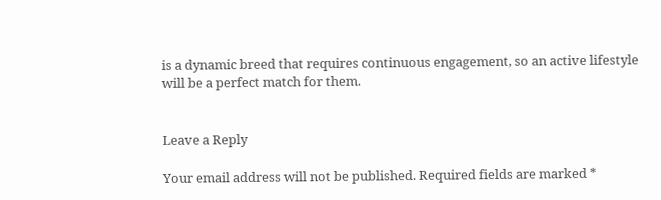is a dynamic breed that requires continuous engagement, so an active lifestyle will be a perfect match for them.


Leave a Reply

Your email address will not be published. Required fields are marked *